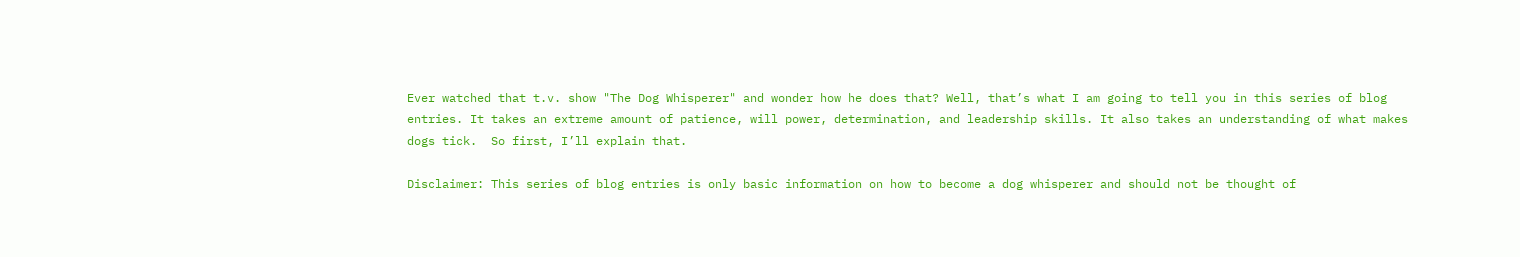Ever watched that t.v. show "The Dog Whisperer" and wonder how he does that? Well, that’s what I am going to tell you in this series of blog entries. It takes an extreme amount of patience, will power, determination, and leadership skills. It also takes an understanding of what makes dogs tick.  So first, I’ll explain that.

Disclaimer: This series of blog entries is only basic information on how to become a dog whisperer and should not be thought of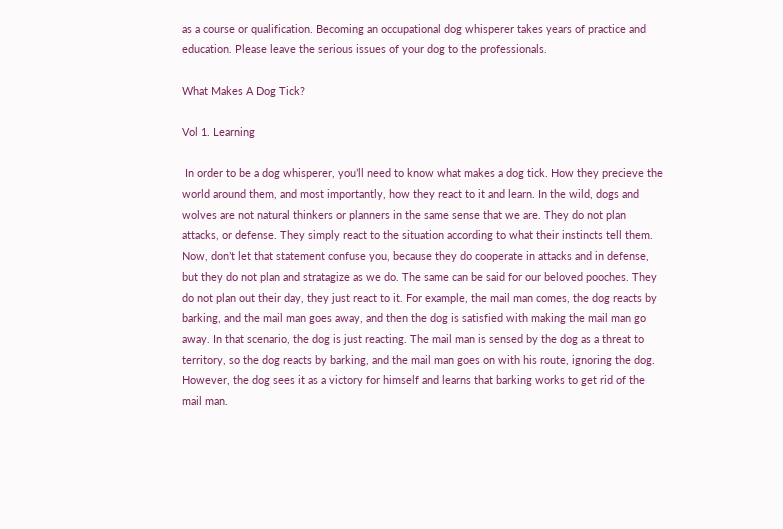as a course or qualification. Becoming an occupational dog whisperer takes years of practice and education. Please leave the serious issues of your dog to the professionals.

What Makes A Dog Tick?

Vol 1. Learning

 In order to be a dog whisperer, you’ll need to know what makes a dog tick. How they precieve the world around them, and most importantly, how they react to it and learn. In the wild, dogs and wolves are not natural thinkers or planners in the same sense that we are. They do not plan attacks, or defense. They simply react to the situation according to what their instincts tell them. Now, don’t let that statement confuse you, because they do cooperate in attacks and in defense, but they do not plan and stratagize as we do. The same can be said for our beloved pooches. They do not plan out their day, they just react to it. For example, the mail man comes, the dog reacts by barking, and the mail man goes away, and then the dog is satisfied with making the mail man go away. In that scenario, the dog is just reacting. The mail man is sensed by the dog as a threat to territory, so the dog reacts by barking, and the mail man goes on with his route, ignoring the dog. However, the dog sees it as a victory for himself and learns that barking works to get rid of the mail man.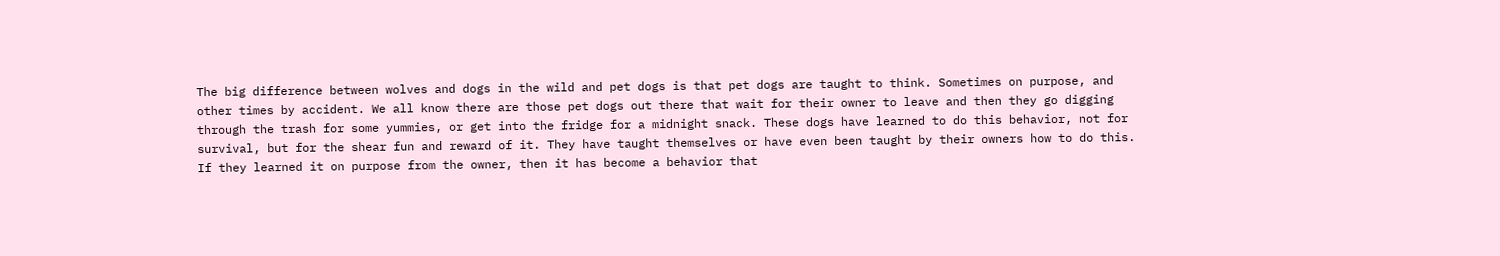The big difference between wolves and dogs in the wild and pet dogs is that pet dogs are taught to think. Sometimes on purpose, and other times by accident. We all know there are those pet dogs out there that wait for their owner to leave and then they go digging through the trash for some yummies, or get into the fridge for a midnight snack. These dogs have learned to do this behavior, not for survival, but for the shear fun and reward of it. They have taught themselves or have even been taught by their owners how to do this. If they learned it on purpose from the owner, then it has become a behavior that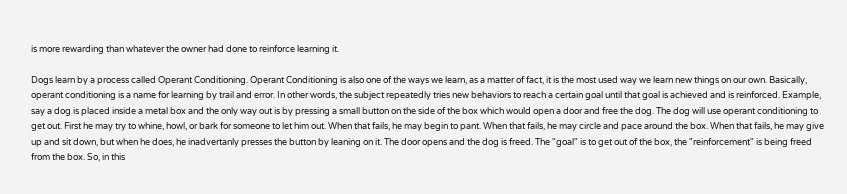is more rewarding than whatever the owner had done to reinforce learning it.

Dogs learn by a process called Operant Conditioning. Operant Conditioning is also one of the ways we learn, as a matter of fact, it is the most used way we learn new things on our own. Basically, operant conditioning is a name for learning by trail and error. In other words, the subject repeatedly tries new behaviors to reach a certain goal until that goal is achieved and is reinforced. Example, say a dog is placed inside a metal box and the only way out is by pressing a small button on the side of the box which would open a door and free the dog. The dog will use operant conditioning to get out. First he may try to whine, howl, or bark for someone to let him out. When that fails, he may begin to pant. When that fails, he may circle and pace around the box. When that fails, he may give up and sit down, but when he does, he inadvertanly presses the button by leaning on it. The door opens and the dog is freed. The "goal" is to get out of the box, the "reinforcement" is being freed from the box. So, in this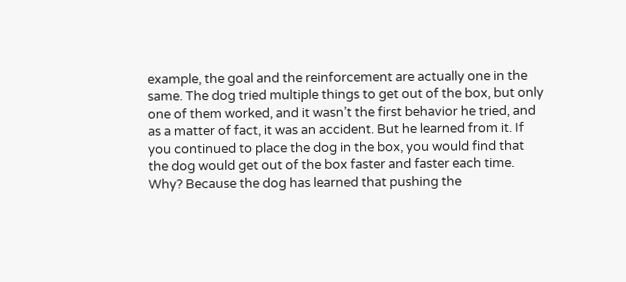example, the goal and the reinforcement are actually one in the same. The dog tried multiple things to get out of the box, but only one of them worked, and it wasn’t the first behavior he tried, and as a matter of fact, it was an accident. But he learned from it. If you continued to place the dog in the box, you would find that the dog would get out of the box faster and faster each time. Why? Because the dog has learned that pushing the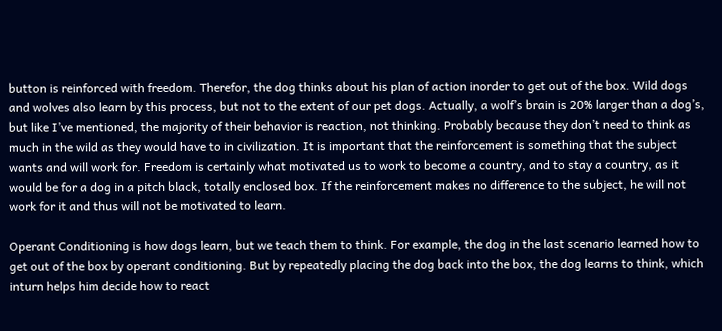button is reinforced with freedom. Therefor, the dog thinks about his plan of action inorder to get out of the box. Wild dogs and wolves also learn by this process, but not to the extent of our pet dogs. Actually, a wolf’s brain is 20% larger than a dog’s, but like I’ve mentioned, the majority of their behavior is reaction, not thinking. Probably because they don’t need to think as much in the wild as they would have to in civilization. It is important that the reinforcement is something that the subject wants and will work for. Freedom is certainly what motivated us to work to become a country, and to stay a country, as it would be for a dog in a pitch black, totally enclosed box. If the reinforcement makes no difference to the subject, he will not work for it and thus will not be motivated to learn.

Operant Conditioning is how dogs learn, but we teach them to think. For example, the dog in the last scenario learned how to get out of the box by operant conditioning. But by repeatedly placing the dog back into the box, the dog learns to think, which inturn helps him decide how to react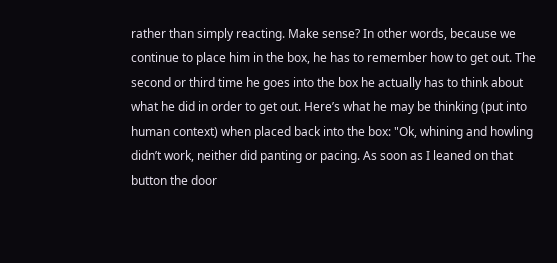rather than simply reacting. Make sense? In other words, because we continue to place him in the box, he has to remember how to get out. The second or third time he goes into the box he actually has to think about what he did in order to get out. Here’s what he may be thinking (put into human context) when placed back into the box: "Ok, whining and howling didn’t work, neither did panting or pacing. As soon as I leaned on that button the door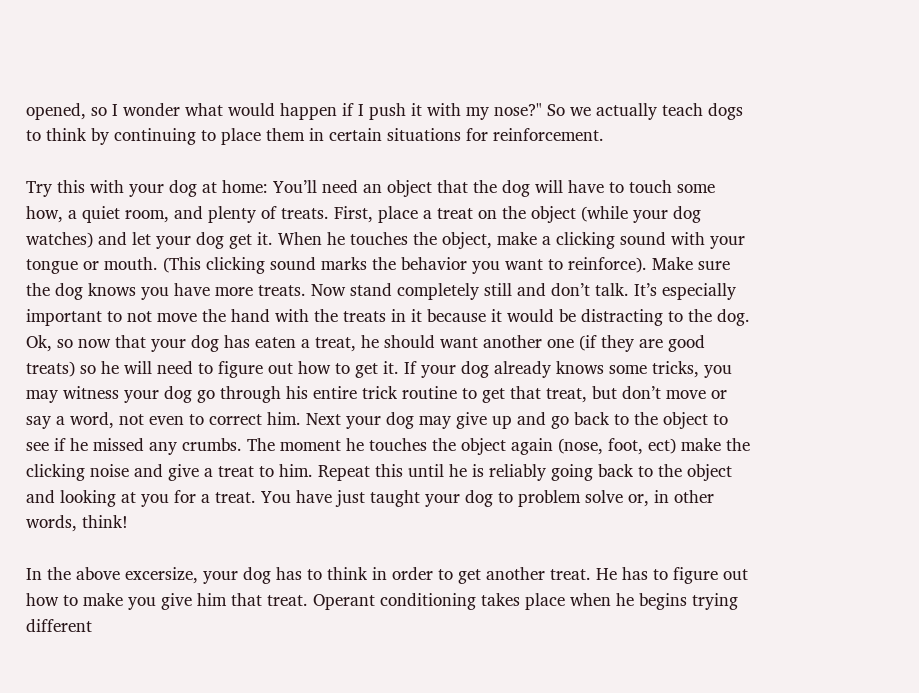opened, so I wonder what would happen if I push it with my nose?" So we actually teach dogs to think by continuing to place them in certain situations for reinforcement.

Try this with your dog at home: You’ll need an object that the dog will have to touch some how, a quiet room, and plenty of treats. First, place a treat on the object (while your dog watches) and let your dog get it. When he touches the object, make a clicking sound with your tongue or mouth. (This clicking sound marks the behavior you want to reinforce). Make sure the dog knows you have more treats. Now stand completely still and don’t talk. It’s especially important to not move the hand with the treats in it because it would be distracting to the dog. Ok, so now that your dog has eaten a treat, he should want another one (if they are good treats) so he will need to figure out how to get it. If your dog already knows some tricks, you may witness your dog go through his entire trick routine to get that treat, but don’t move or say a word, not even to correct him. Next your dog may give up and go back to the object to see if he missed any crumbs. The moment he touches the object again (nose, foot, ect) make the clicking noise and give a treat to him. Repeat this until he is reliably going back to the object and looking at you for a treat. You have just taught your dog to problem solve or, in other words, think!

In the above excersize, your dog has to think in order to get another treat. He has to figure out how to make you give him that treat. Operant conditioning takes place when he begins trying different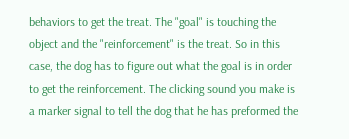behaviors to get the treat. The "goal" is touching the object and the "reinforcement" is the treat. So in this case, the dog has to figure out what the goal is in order to get the reinforcement. The clicking sound you make is a marker signal to tell the dog that he has preformed the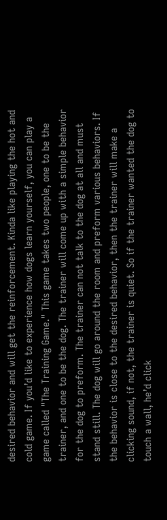desired behavior and will get the reinforcement. Kinda like playing the hot and cold game. If you’d like to experience how dogs learn yourself, you can play a game called "The Training Game." This game takes two people, one to be the trainer, and one to be the dog. The trainer will come up with a simple behavior for the dog to preform. The trainer can not talk to the dog at all and must stand still. The dog will go around the room and preform various behaviors. If the behavior is close to the desired behavior, then the trainer will make a clicking sound, if not, the trainer is quiet. So if the trainer wanted the dog to touch a wall, he’d click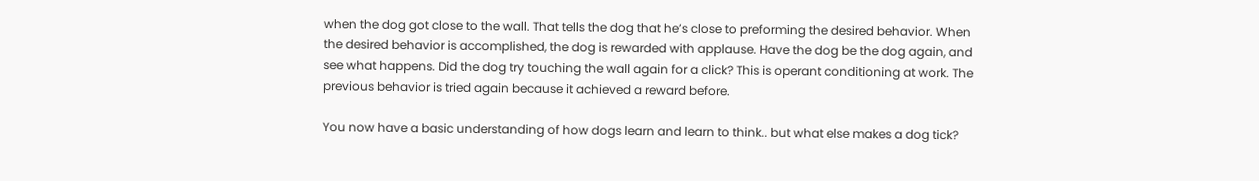when the dog got close to the wall. That tells the dog that he’s close to preforming the desired behavior. When the desired behavior is accomplished, the dog is rewarded with applause. Have the dog be the dog again, and see what happens. Did the dog try touching the wall again for a click? This is operant conditioning at work. The previous behavior is tried again because it achieved a reward before.

You now have a basic understanding of how dogs learn and learn to think.. but what else makes a dog tick?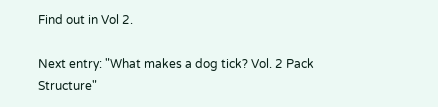Find out in Vol 2.

Next entry: "What makes a dog tick? Vol. 2 Pack Structure"